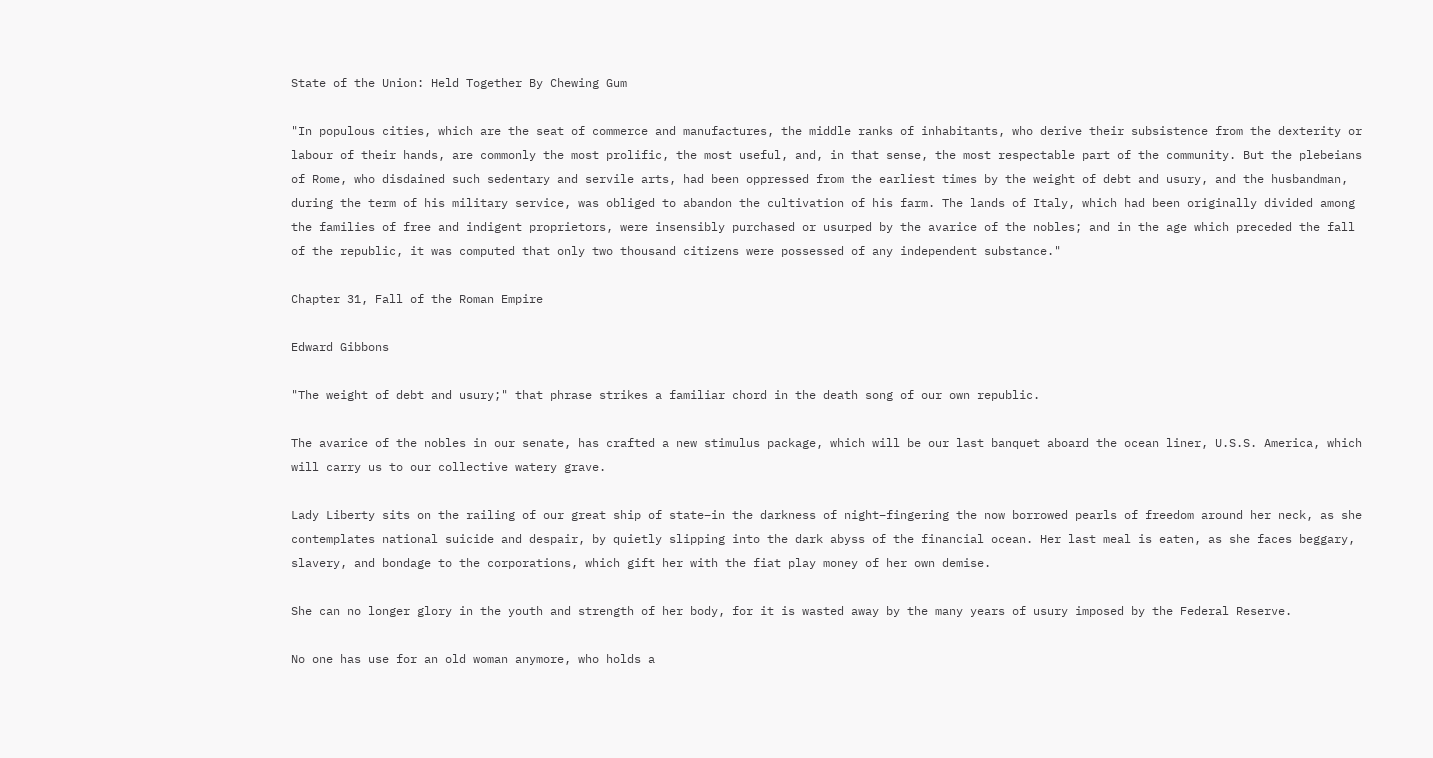State of the Union: Held Together By Chewing Gum

"In populous cities, which are the seat of commerce and manufactures, the middle ranks of inhabitants, who derive their subsistence from the dexterity or labour of their hands, are commonly the most prolific, the most useful, and, in that sense, the most respectable part of the community. But the plebeians of Rome, who disdained such sedentary and servile arts, had been oppressed from the earliest times by the weight of debt and usury, and the husbandman, during the term of his military service, was obliged to abandon the cultivation of his farm. The lands of Italy, which had been originally divided among the families of free and indigent proprietors, were insensibly purchased or usurped by the avarice of the nobles; and in the age which preceded the fall of the republic, it was computed that only two thousand citizens were possessed of any independent substance."

Chapter 31, Fall of the Roman Empire

Edward Gibbons

"The weight of debt and usury;" that phrase strikes a familiar chord in the death song of our own republic.

The avarice of the nobles in our senate, has crafted a new stimulus package, which will be our last banquet aboard the ocean liner, U.S.S. America, which will carry us to our collective watery grave.

Lady Liberty sits on the railing of our great ship of state–in the darkness of night–fingering the now borrowed pearls of freedom around her neck, as she contemplates national suicide and despair, by quietly slipping into the dark abyss of the financial ocean. Her last meal is eaten, as she faces beggary, slavery, and bondage to the corporations, which gift her with the fiat play money of her own demise.

She can no longer glory in the youth and strength of her body, for it is wasted away by the many years of usury imposed by the Federal Reserve.

No one has use for an old woman anymore, who holds a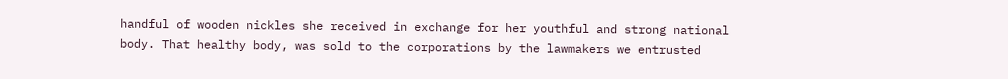handful of wooden nickles she received in exchange for her youthful and strong national body. That healthy body, was sold to the corporations by the lawmakers we entrusted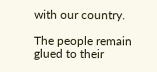with our country.

The people remain glued to their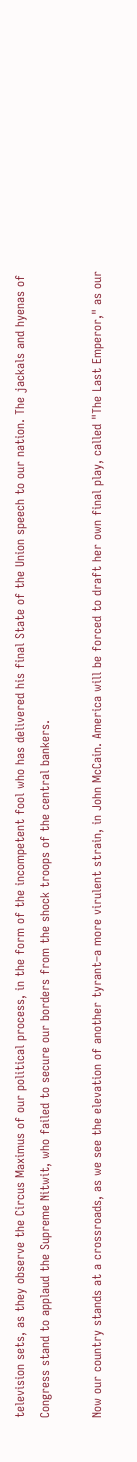television sets, as they observe the Circus Maximus of our political process, in the form of the incompetent fool who has delivered his final State of the Union speech to our nation. The jackals and hyenas of Congress stand to applaud the Supreme Nitwit, who failed to secure our borders from the shock troops of the central bankers.

Now our country stands at a crossroads, as we see the elevation of another tyrant–a more virulent strain, in John McCain. America will be forced to draft her own final play, called "The Last Emperor," as our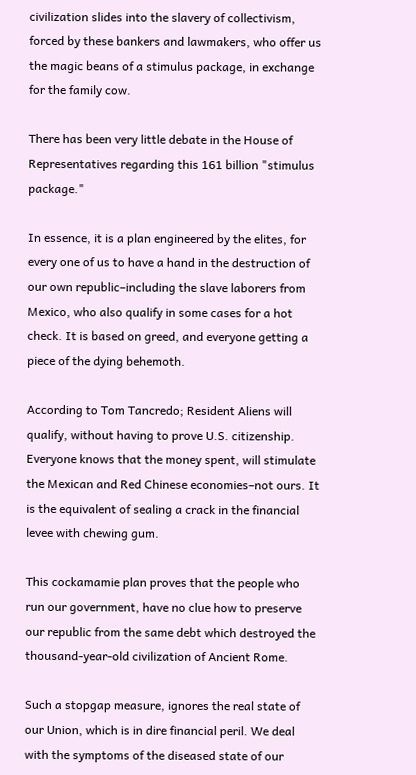civilization slides into the slavery of collectivism, forced by these bankers and lawmakers, who offer us the magic beans of a stimulus package, in exchange for the family cow.

There has been very little debate in the House of Representatives regarding this 161 billion "stimulus package."

In essence, it is a plan engineered by the elites, for every one of us to have a hand in the destruction of our own republic–including the slave laborers from Mexico, who also qualify in some cases for a hot check. It is based on greed, and everyone getting a piece of the dying behemoth.

According to Tom Tancredo; Resident Aliens will qualify, without having to prove U.S. citizenship. Everyone knows that the money spent, will stimulate the Mexican and Red Chinese economies–not ours. It is the equivalent of sealing a crack in the financial levee with chewing gum.

This cockamamie plan proves that the people who run our government, have no clue how to preserve our republic from the same debt which destroyed the thousand-year-old civilization of Ancient Rome.

Such a stopgap measure, ignores the real state of our Union, which is in dire financial peril. We deal with the symptoms of the diseased state of our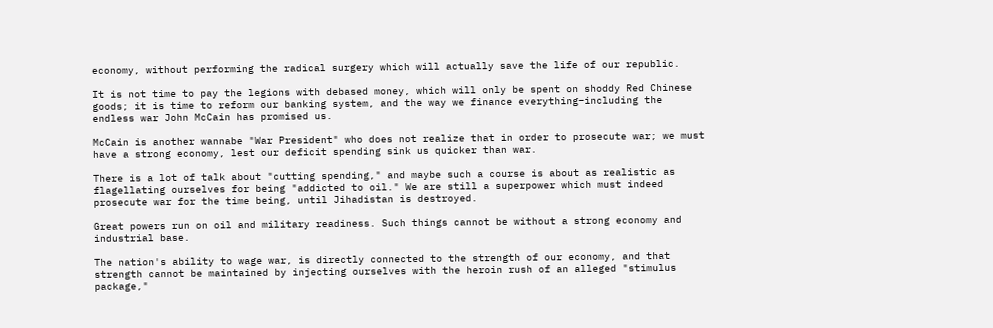economy, without performing the radical surgery which will actually save the life of our republic.

It is not time to pay the legions with debased money, which will only be spent on shoddy Red Chinese goods; it is time to reform our banking system, and the way we finance everything–including the endless war John McCain has promised us.

McCain is another wannabe "War President" who does not realize that in order to prosecute war; we must have a strong economy, lest our deficit spending sink us quicker than war.

There is a lot of talk about "cutting spending," and maybe such a course is about as realistic as flagellating ourselves for being "addicted to oil." We are still a superpower which must indeed prosecute war for the time being, until Jihadistan is destroyed.

Great powers run on oil and military readiness. Such things cannot be without a strong economy and industrial base.

The nation's ability to wage war, is directly connected to the strength of our economy, and that strength cannot be maintained by injecting ourselves with the heroin rush of an alleged "stimulus package,"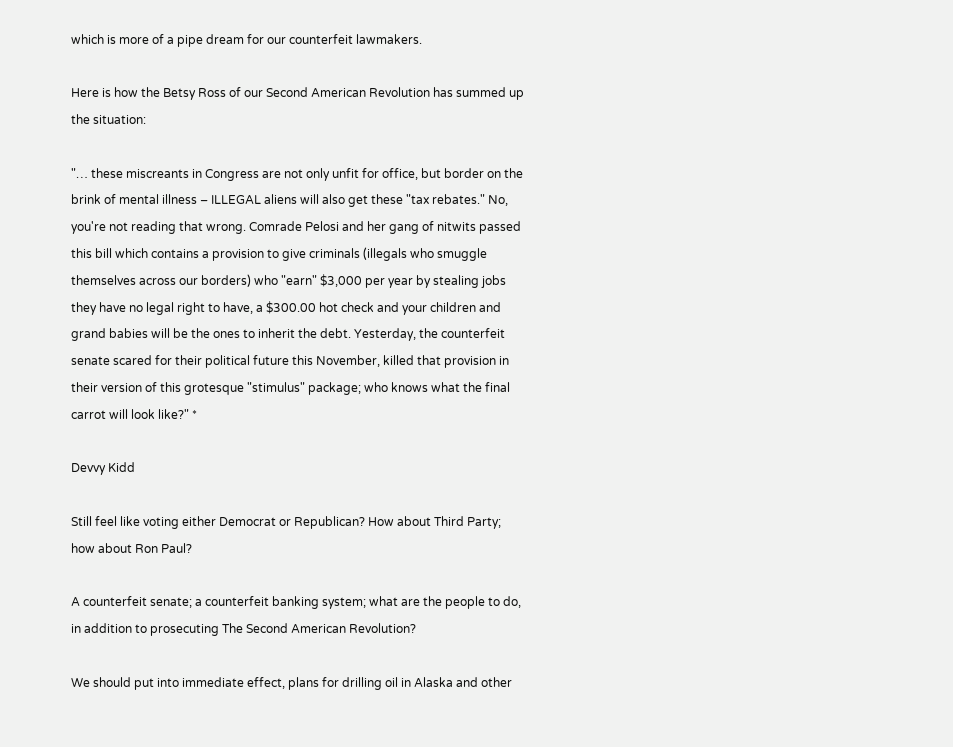which is more of a pipe dream for our counterfeit lawmakers.

Here is how the Betsy Ross of our Second American Revolution has summed up the situation:

"… these miscreants in Congress are not only unfit for office, but border on the brink of mental illness – ILLEGAL aliens will also get these "tax rebates." No, you're not reading that wrong. Comrade Pelosi and her gang of nitwits passed this bill which contains a provision to give criminals (illegals who smuggle themselves across our borders) who "earn" $3,000 per year by stealing jobs they have no legal right to have, a $300.00 hot check and your children and grand babies will be the ones to inherit the debt. Yesterday, the counterfeit senate scared for their political future this November, killed that provision in their version of this grotesque "stimulus" package; who knows what the final carrot will look like?" *

Devvy Kidd

Still feel like voting either Democrat or Republican? How about Third Party; how about Ron Paul?

A counterfeit senate; a counterfeit banking system; what are the people to do, in addition to prosecuting The Second American Revolution?

We should put into immediate effect, plans for drilling oil in Alaska and other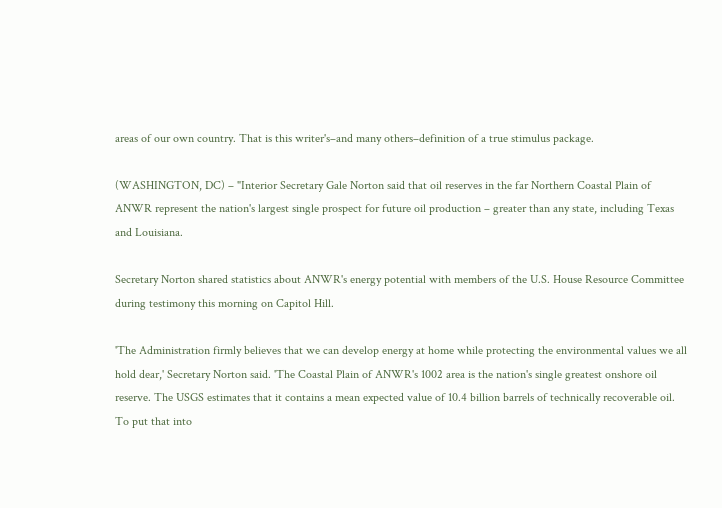areas of our own country. That is this writer's–and many others–definition of a true stimulus package.

(WASHINGTON, DC) – "Interior Secretary Gale Norton said that oil reserves in the far Northern Coastal Plain of ANWR represent the nation's largest single prospect for future oil production – greater than any state, including Texas and Louisiana.

Secretary Norton shared statistics about ANWR's energy potential with members of the U.S. House Resource Committee during testimony this morning on Capitol Hill.

'The Administration firmly believes that we can develop energy at home while protecting the environmental values we all hold dear,' Secretary Norton said. 'The Coastal Plain of ANWR's 1002 area is the nation's single greatest onshore oil reserve. The USGS estimates that it contains a mean expected value of 10.4 billion barrels of technically recoverable oil. To put that into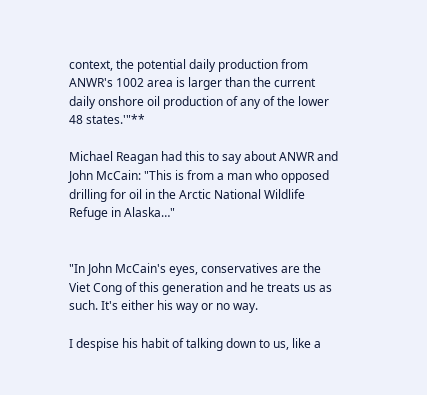context, the potential daily production from ANWR's 1002 area is larger than the current daily onshore oil production of any of the lower 48 states.'"**

Michael Reagan had this to say about ANWR and John McCain: "This is from a man who opposed drilling for oil in the Arctic National Wildlife Refuge in Alaska…"


"In John McCain's eyes, conservatives are the Viet Cong of this generation and he treats us as such. It's either his way or no way.

I despise his habit of talking down to us, like a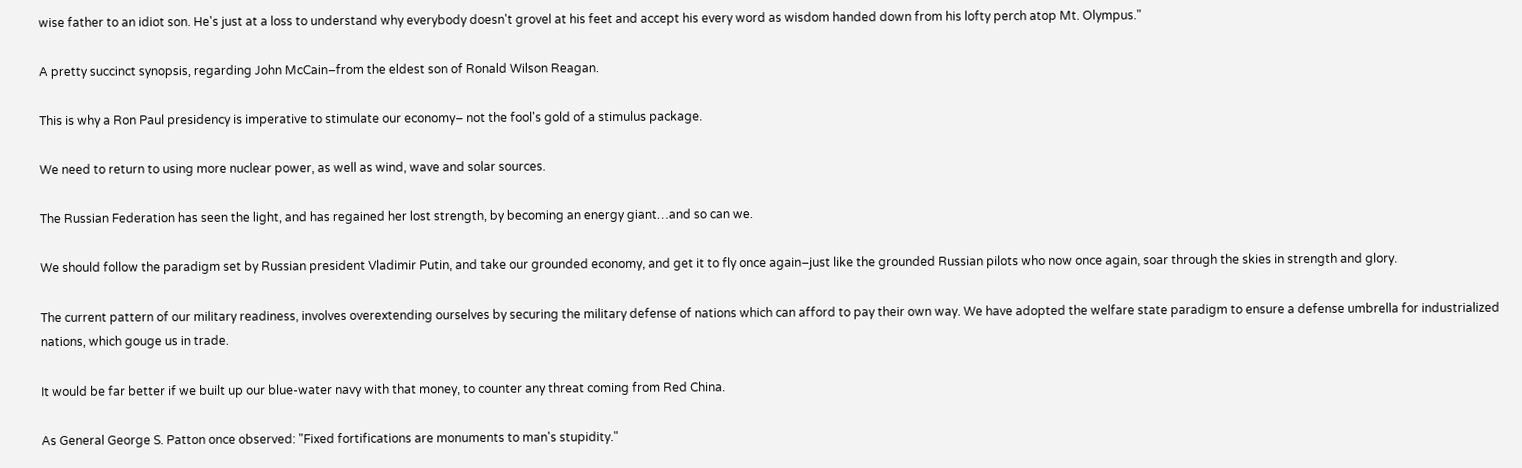wise father to an idiot son. He's just at a loss to understand why everybody doesn't grovel at his feet and accept his every word as wisdom handed down from his lofty perch atop Mt. Olympus."

A pretty succinct synopsis, regarding John McCain–from the eldest son of Ronald Wilson Reagan.

This is why a Ron Paul presidency is imperative to stimulate our economy– not the fool's gold of a stimulus package.

We need to return to using more nuclear power, as well as wind, wave and solar sources.

The Russian Federation has seen the light, and has regained her lost strength, by becoming an energy giant…and so can we.

We should follow the paradigm set by Russian president Vladimir Putin, and take our grounded economy, and get it to fly once again–just like the grounded Russian pilots who now once again, soar through the skies in strength and glory.

The current pattern of our military readiness, involves overextending ourselves by securing the military defense of nations which can afford to pay their own way. We have adopted the welfare state paradigm to ensure a defense umbrella for industrialized nations, which gouge us in trade.

It would be far better if we built up our blue-water navy with that money, to counter any threat coming from Red China.

As General George S. Patton once observed: "Fixed fortifications are monuments to man's stupidity."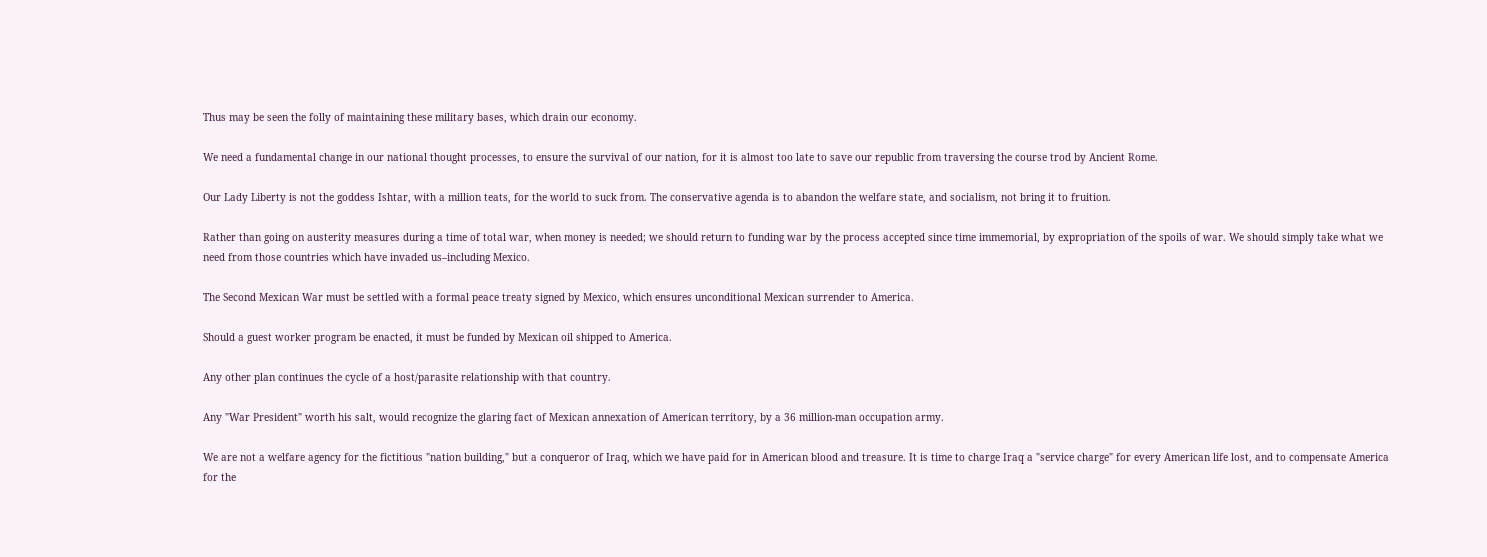Thus may be seen the folly of maintaining these military bases, which drain our economy.

We need a fundamental change in our national thought processes, to ensure the survival of our nation, for it is almost too late to save our republic from traversing the course trod by Ancient Rome.

Our Lady Liberty is not the goddess Ishtar, with a million teats, for the world to suck from. The conservative agenda is to abandon the welfare state, and socialism, not bring it to fruition.

Rather than going on austerity measures during a time of total war, when money is needed; we should return to funding war by the process accepted since time immemorial, by expropriation of the spoils of war. We should simply take what we need from those countries which have invaded us–including Mexico.

The Second Mexican War must be settled with a formal peace treaty signed by Mexico, which ensures unconditional Mexican surrender to America.

Should a guest worker program be enacted, it must be funded by Mexican oil shipped to America.

Any other plan continues the cycle of a host/parasite relationship with that country.

Any "War President" worth his salt, would recognize the glaring fact of Mexican annexation of American territory, by a 36 million-man occupation army.

We are not a welfare agency for the fictitious "nation building," but a conqueror of Iraq, which we have paid for in American blood and treasure. It is time to charge Iraq a "service charge" for every American life lost, and to compensate America for the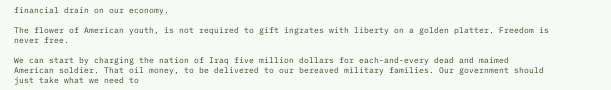financial drain on our economy.

The flower of American youth, is not required to gift ingrates with liberty on a golden platter. Freedom is never free.

We can start by charging the nation of Iraq five million dollars for each-and-every dead and maimed American soldier. That oil money, to be delivered to our bereaved military families. Our government should just take what we need to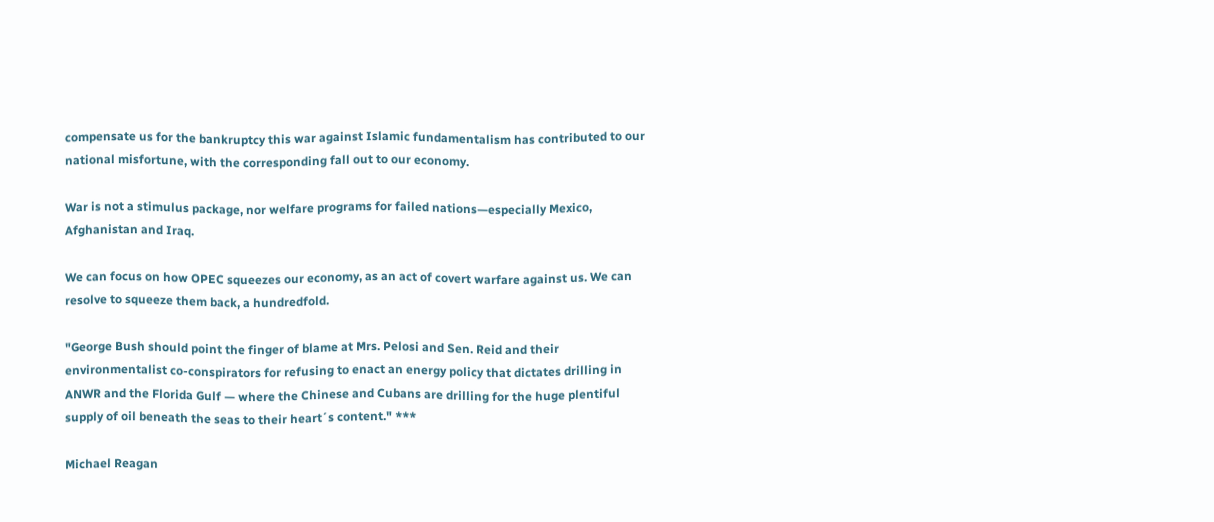compensate us for the bankruptcy this war against Islamic fundamentalism has contributed to our national misfortune, with the corresponding fall out to our economy.

War is not a stimulus package, nor welfare programs for failed nations—especially Mexico, Afghanistan and Iraq.

We can focus on how OPEC squeezes our economy, as an act of covert warfare against us. We can resolve to squeeze them back, a hundredfold.

"George Bush should point the finger of blame at Mrs. Pelosi and Sen. Reid and their environmentalist co-conspirators for refusing to enact an energy policy that dictates drilling in ANWR and the Florida Gulf — where the Chinese and Cubans are drilling for the huge plentiful supply of oil beneath the seas to their heart´s content." ***

Michael Reagan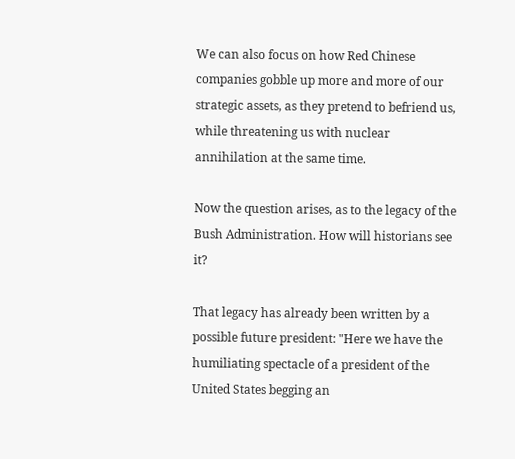We can also focus on how Red Chinese companies gobble up more and more of our strategic assets, as they pretend to befriend us, while threatening us with nuclear annihilation at the same time.

Now the question arises, as to the legacy of the Bush Administration. How will historians see it?

That legacy has already been written by a possible future president: "Here we have the humiliating spectacle of a president of the United States begging an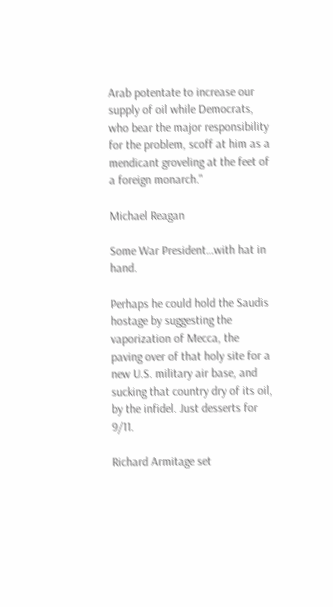Arab potentate to increase our supply of oil while Democrats, who bear the major responsibility for the problem, scoff at him as a mendicant groveling at the feet of a foreign monarch."

Michael Reagan

Some War President…with hat in hand.

Perhaps he could hold the Saudis hostage by suggesting the vaporization of Mecca, the paving over of that holy site for a new U.S. military air base, and sucking that country dry of its oil, by the infidel. Just desserts for 9/11.

Richard Armitage set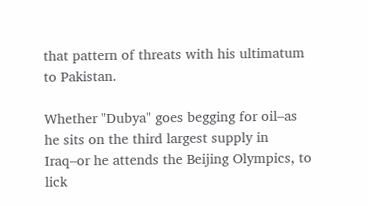that pattern of threats with his ultimatum to Pakistan.

Whether "Dubya" goes begging for oil–as he sits on the third largest supply in Iraq–or he attends the Beijing Olympics, to lick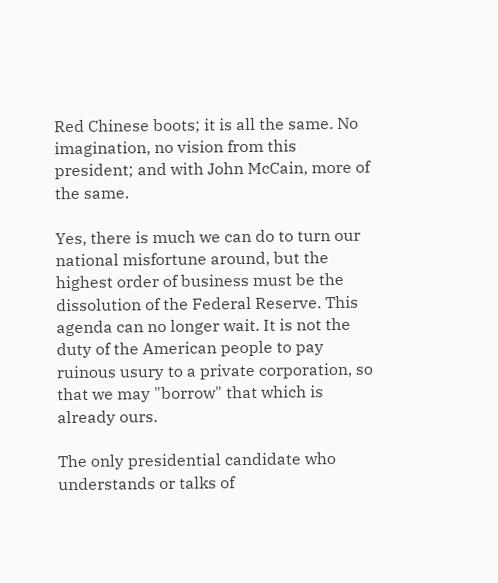Red Chinese boots; it is all the same. No imagination, no vision from this president; and with John McCain, more of the same.

Yes, there is much we can do to turn our national misfortune around, but the highest order of business must be the dissolution of the Federal Reserve. This agenda can no longer wait. It is not the duty of the American people to pay ruinous usury to a private corporation, so that we may "borrow" that which is already ours.

The only presidential candidate who understands or talks of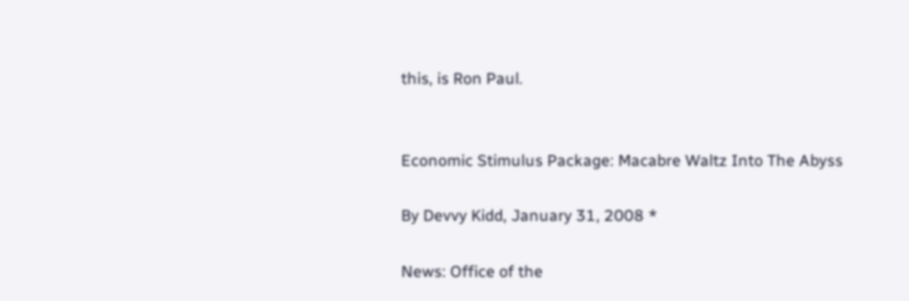this, is Ron Paul.


Economic Stimulus Package: Macabre Waltz Into The Abyss

By Devvy Kidd, January 31, 2008 *

News: Office of the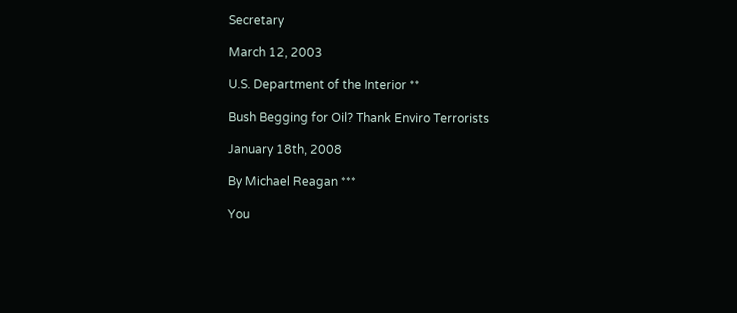Secretary

March 12, 2003

U.S. Department of the Interior **

Bush Begging for Oil? Thank Enviro Terrorists

January 18th, 2008

By Michael Reagan ***

You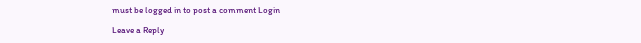must be logged in to post a comment Login

Leave a Reply